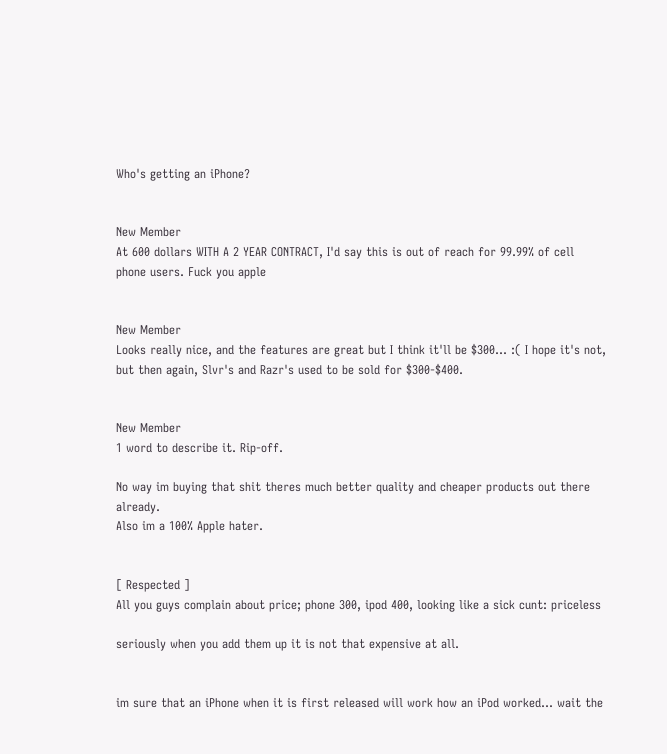Who's getting an iPhone?


New Member
At 600 dollars WITH A 2 YEAR CONTRACT, I'd say this is out of reach for 99.99% of cell phone users. Fuck you apple


New Member
Looks really nice, and the features are great but I think it'll be $300... :( I hope it's not, but then again, Slvr's and Razr's used to be sold for $300-$400.


New Member
1 word to describe it. Rip-off.

No way im buying that shit theres much better quality and cheaper products out there already.
Also im a 100% Apple hater.


[ Respected ]
All you guys complain about price; phone 300, ipod 400, looking like a sick cunt: priceless

seriously when you add them up it is not that expensive at all.


im sure that an iPhone when it is first released will work how an iPod worked... wait the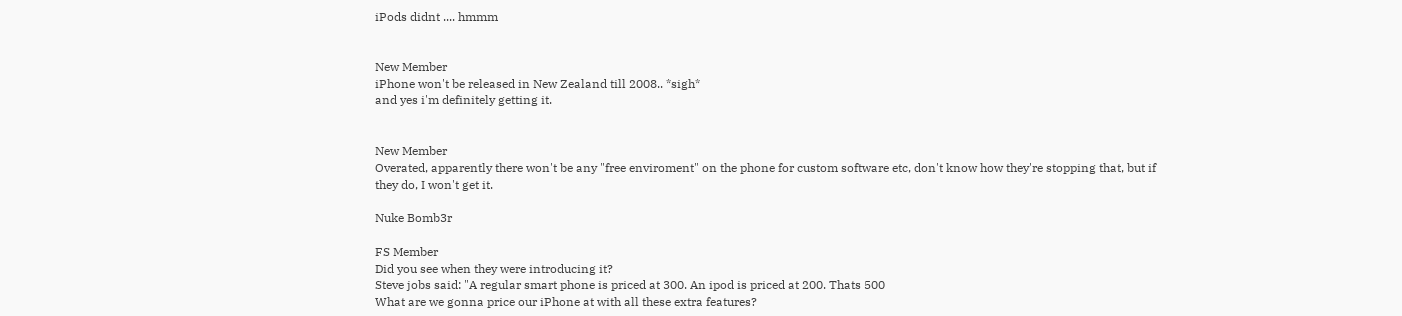iPods didnt .... hmmm


New Member
iPhone won't be released in New Zealand till 2008.. *sigh*
and yes i'm definitely getting it.


New Member
Overated, apparently there won't be any "free enviroment" on the phone for custom software etc, don't know how they're stopping that, but if they do, I won't get it.

Nuke Bomb3r

FS Member
Did you see when they were introducing it?
Steve jobs said: "A regular smart phone is priced at 300. An ipod is priced at 200. Thats 500
What are we gonna price our iPhone at with all these extra features?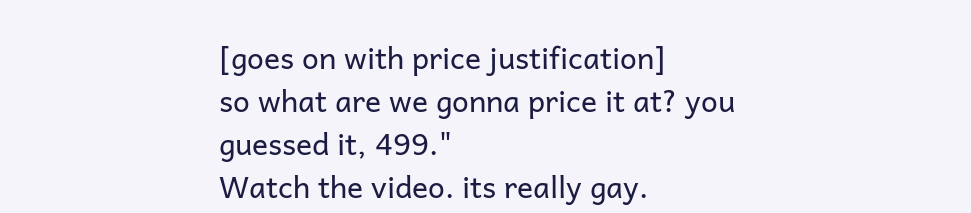[goes on with price justification]
so what are we gonna price it at? you guessed it, 499."
Watch the video. its really gay.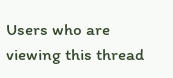Users who are viewing this thread